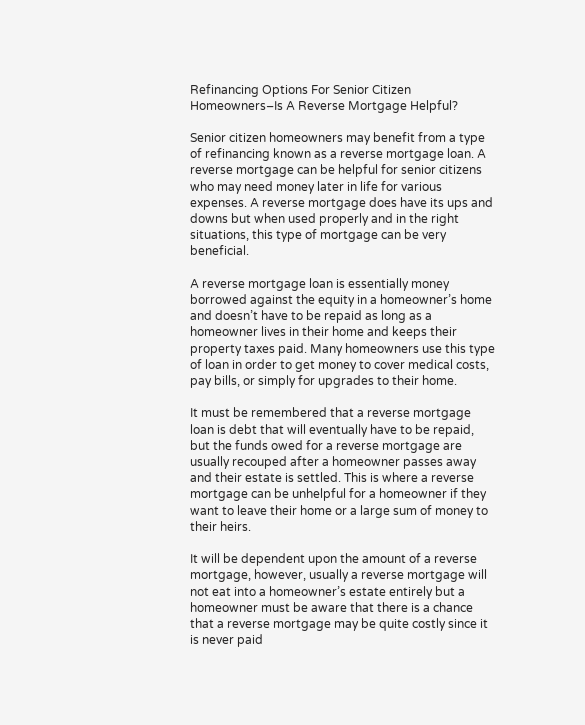Refinancing Options For Senior Citizen Homeowners–Is A Reverse Mortgage Helpful?

Senior citizen homeowners may benefit from a type of refinancing known as a reverse mortgage loan. A reverse mortgage can be helpful for senior citizens who may need money later in life for various expenses. A reverse mortgage does have its ups and downs but when used properly and in the right situations, this type of mortgage can be very beneficial.

A reverse mortgage loan is essentially money borrowed against the equity in a homeowner’s home and doesn’t have to be repaid as long as a homeowner lives in their home and keeps their property taxes paid. Many homeowners use this type of loan in order to get money to cover medical costs, pay bills, or simply for upgrades to their home.

It must be remembered that a reverse mortgage loan is debt that will eventually have to be repaid, but the funds owed for a reverse mortgage are usually recouped after a homeowner passes away and their estate is settled. This is where a reverse mortgage can be unhelpful for a homeowner if they want to leave their home or a large sum of money to their heirs.

It will be dependent upon the amount of a reverse mortgage, however, usually a reverse mortgage will not eat into a homeowner’s estate entirely but a homeowner must be aware that there is a chance that a reverse mortgage may be quite costly since it is never paid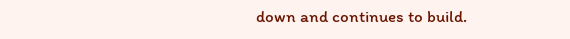down and continues to build.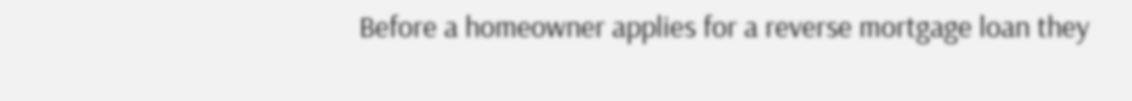Before a homeowner applies for a reverse mortgage loan they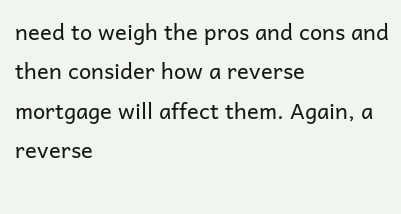need to weigh the pros and cons and then consider how a reverse mortgage will affect them. Again, a reverse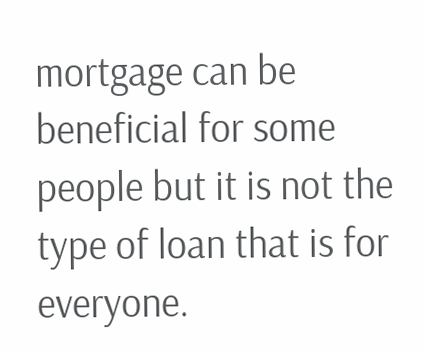mortgage can be beneficial for some people but it is not the type of loan that is for everyone.